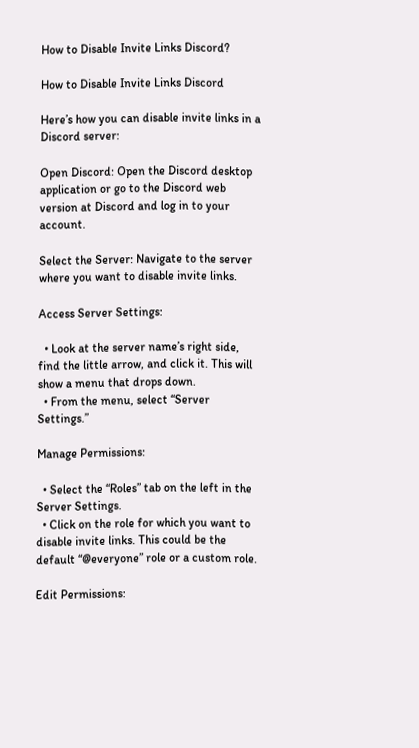How to Disable Invite Links Discord?

How to Disable Invite Links Discord

Here’s how you can disable invite links in a Discord server:

Open Discord: Open the Discord desktop application or go to the Discord web version at Discord and log in to your account.

Select the Server: Navigate to the server where you want to disable invite links.

Access Server Settings:

  • Look at the server name’s right side, find the little arrow, and click it. This will show a menu that drops down.
  • From the menu, select “Server Settings.”

Manage Permissions:

  • Select the “Roles” tab on the left in the Server Settings.
  • Click on the role for which you want to disable invite links. This could be the default “@everyone” role or a custom role.

Edit Permissions: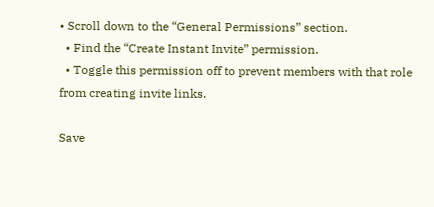• Scroll down to the “General Permissions” section.
  • Find the “Create Instant Invite” permission.
  • Toggle this permission off to prevent members with that role from creating invite links.

Save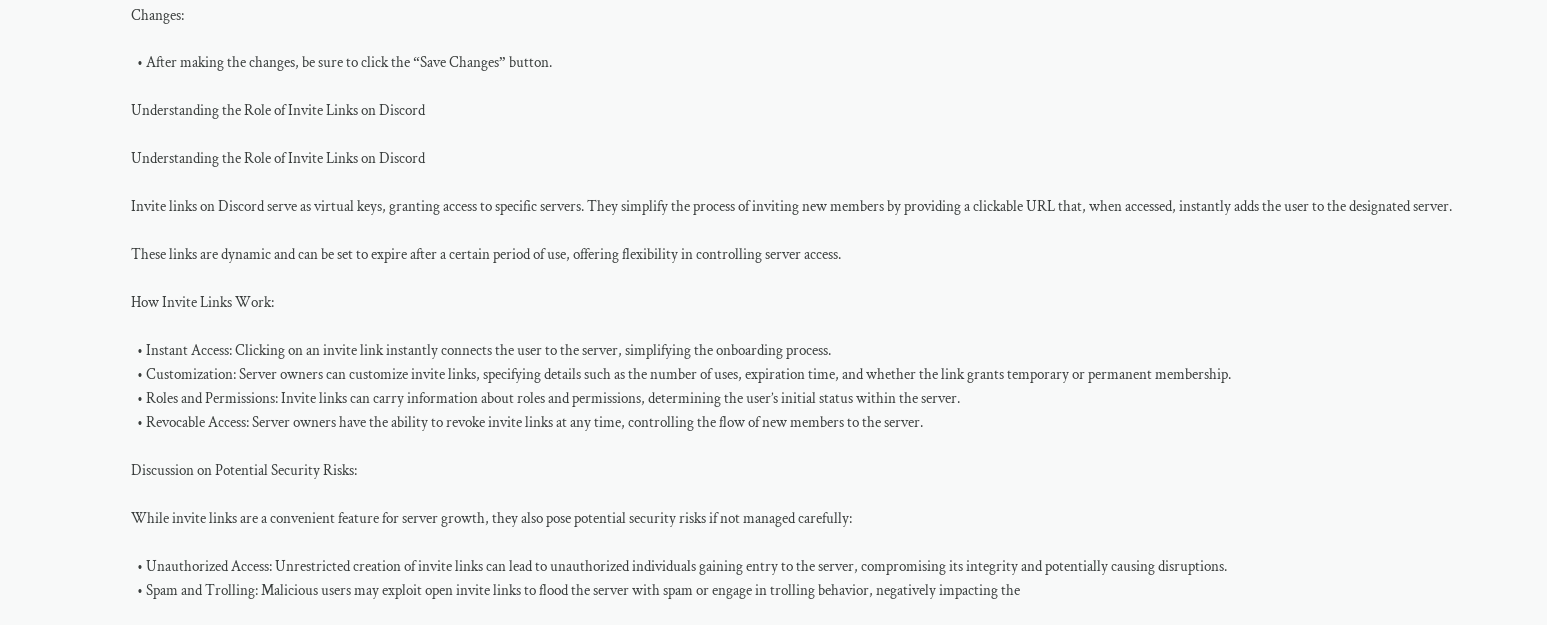Changes:

  • After making the changes, be sure to click the “Save Changes” button.

Understanding the Role of Invite Links on Discord

Understanding the Role of Invite Links on Discord

Invite links on Discord serve as virtual keys, granting access to specific servers. They simplify the process of inviting new members by providing a clickable URL that, when accessed, instantly adds the user to the designated server.

These links are dynamic and can be set to expire after a certain period of use, offering flexibility in controlling server access.

How Invite Links Work:

  • Instant Access: Clicking on an invite link instantly connects the user to the server, simplifying the onboarding process.
  • Customization: Server owners can customize invite links, specifying details such as the number of uses, expiration time, and whether the link grants temporary or permanent membership.
  • Roles and Permissions: Invite links can carry information about roles and permissions, determining the user’s initial status within the server.
  • Revocable Access: Server owners have the ability to revoke invite links at any time, controlling the flow of new members to the server.

Discussion on Potential Security Risks:

While invite links are a convenient feature for server growth, they also pose potential security risks if not managed carefully:

  • Unauthorized Access: Unrestricted creation of invite links can lead to unauthorized individuals gaining entry to the server, compromising its integrity and potentially causing disruptions.
  • Spam and Trolling: Malicious users may exploit open invite links to flood the server with spam or engage in trolling behavior, negatively impacting the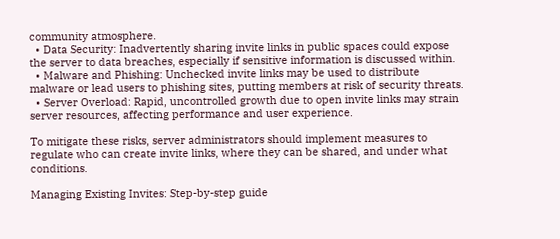community atmosphere.
  • Data Security: Inadvertently sharing invite links in public spaces could expose the server to data breaches, especially if sensitive information is discussed within.
  • Malware and Phishing: Unchecked invite links may be used to distribute malware or lead users to phishing sites, putting members at risk of security threats.
  • Server Overload: Rapid, uncontrolled growth due to open invite links may strain server resources, affecting performance and user experience.

To mitigate these risks, server administrators should implement measures to regulate who can create invite links, where they can be shared, and under what conditions.

Managing Existing Invites: Step-by-step guide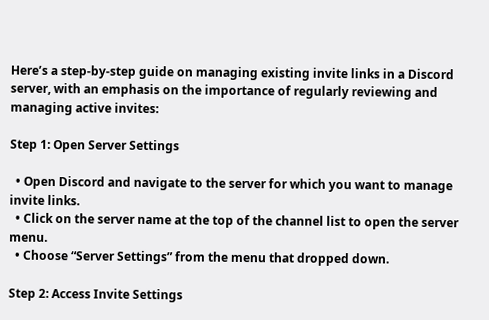Here’s a step-by-step guide on managing existing invite links in a Discord server, with an emphasis on the importance of regularly reviewing and managing active invites:

Step 1: Open Server Settings

  • Open Discord and navigate to the server for which you want to manage invite links.
  • Click on the server name at the top of the channel list to open the server menu.
  • Choose “Server Settings” from the menu that dropped down.

Step 2: Access Invite Settings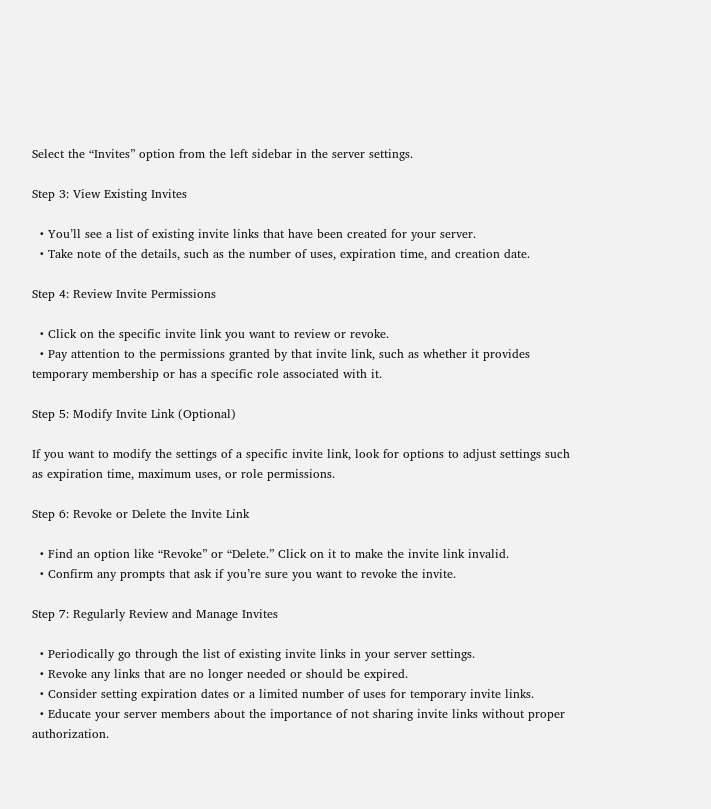Select the “Invites” option from the left sidebar in the server settings.

Step 3: View Existing Invites

  • You’ll see a list of existing invite links that have been created for your server.
  • Take note of the details, such as the number of uses, expiration time, and creation date.

Step 4: Review Invite Permissions

  • Click on the specific invite link you want to review or revoke.
  • Pay attention to the permissions granted by that invite link, such as whether it provides temporary membership or has a specific role associated with it.

Step 5: Modify Invite Link (Optional)

If you want to modify the settings of a specific invite link, look for options to adjust settings such as expiration time, maximum uses, or role permissions.

Step 6: Revoke or Delete the Invite Link

  • Find an option like “Revoke” or “Delete.” Click on it to make the invite link invalid.
  • Confirm any prompts that ask if you’re sure you want to revoke the invite.

Step 7: Regularly Review and Manage Invites

  • Periodically go through the list of existing invite links in your server settings.
  • Revoke any links that are no longer needed or should be expired.
  • Consider setting expiration dates or a limited number of uses for temporary invite links.
  • Educate your server members about the importance of not sharing invite links without proper authorization.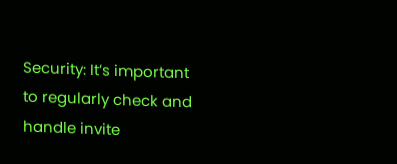Security: It’s important to regularly check and handle invite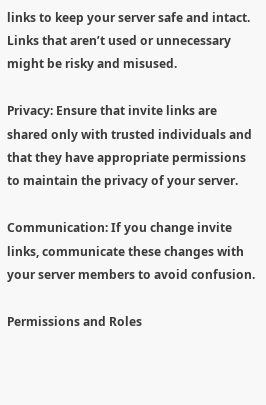links to keep your server safe and intact. Links that aren’t used or unnecessary might be risky and misused.

Privacy: Ensure that invite links are shared only with trusted individuals and that they have appropriate permissions to maintain the privacy of your server.

Communication: If you change invite links, communicate these changes with your server members to avoid confusion.

Permissions and Roles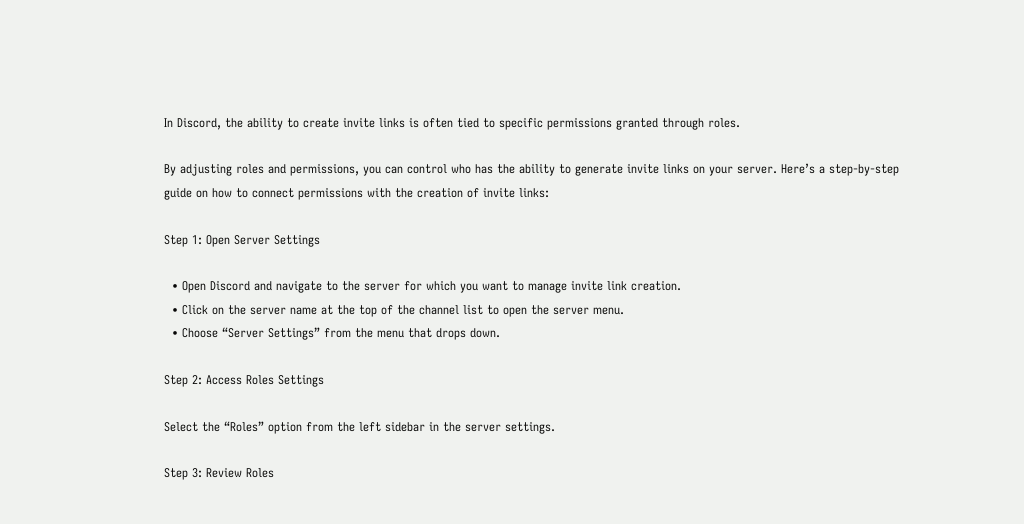In Discord, the ability to create invite links is often tied to specific permissions granted through roles.

By adjusting roles and permissions, you can control who has the ability to generate invite links on your server. Here’s a step-by-step guide on how to connect permissions with the creation of invite links:

Step 1: Open Server Settings

  • Open Discord and navigate to the server for which you want to manage invite link creation.
  • Click on the server name at the top of the channel list to open the server menu.
  • Choose “Server Settings” from the menu that drops down.

Step 2: Access Roles Settings

Select the “Roles” option from the left sidebar in the server settings.

Step 3: Review Roles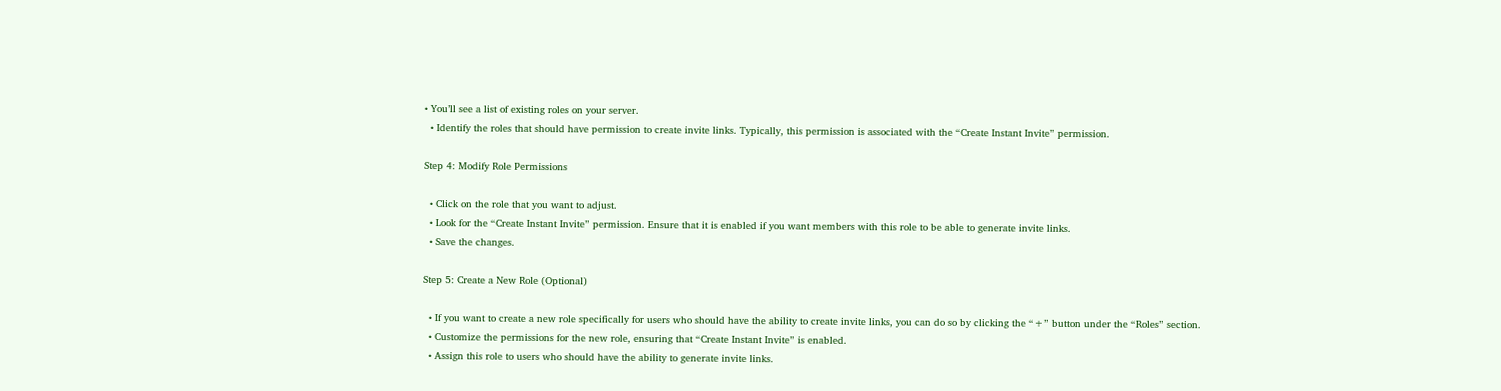• You’ll see a list of existing roles on your server.
  • Identify the roles that should have permission to create invite links. Typically, this permission is associated with the “Create Instant Invite” permission.

Step 4: Modify Role Permissions

  • Click on the role that you want to adjust.
  • Look for the “Create Instant Invite” permission. Ensure that it is enabled if you want members with this role to be able to generate invite links.
  • Save the changes.

Step 5: Create a New Role (Optional)

  • If you want to create a new role specifically for users who should have the ability to create invite links, you can do so by clicking the “+” button under the “Roles” section.
  • Customize the permissions for the new role, ensuring that “Create Instant Invite” is enabled.
  • Assign this role to users who should have the ability to generate invite links.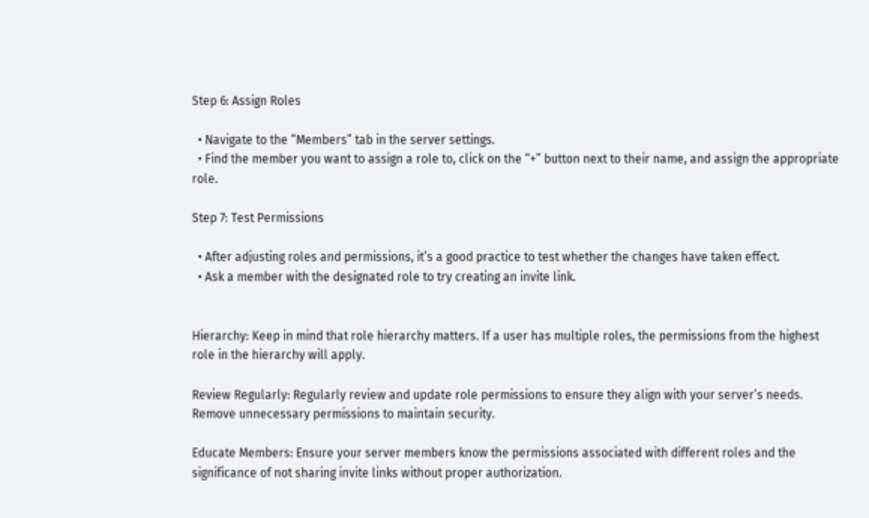Step 6: Assign Roles

  • Navigate to the “Members” tab in the server settings.
  • Find the member you want to assign a role to, click on the “+” button next to their name, and assign the appropriate role.

Step 7: Test Permissions

  • After adjusting roles and permissions, it’s a good practice to test whether the changes have taken effect.
  • Ask a member with the designated role to try creating an invite link.


Hierarchy: Keep in mind that role hierarchy matters. If a user has multiple roles, the permissions from the highest role in the hierarchy will apply.

Review Regularly: Regularly review and update role permissions to ensure they align with your server’s needs. Remove unnecessary permissions to maintain security.

Educate Members: Ensure your server members know the permissions associated with different roles and the significance of not sharing invite links without proper authorization.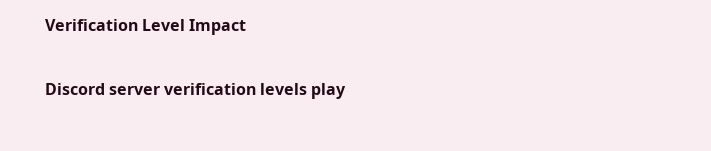Verification Level Impact

Discord server verification levels play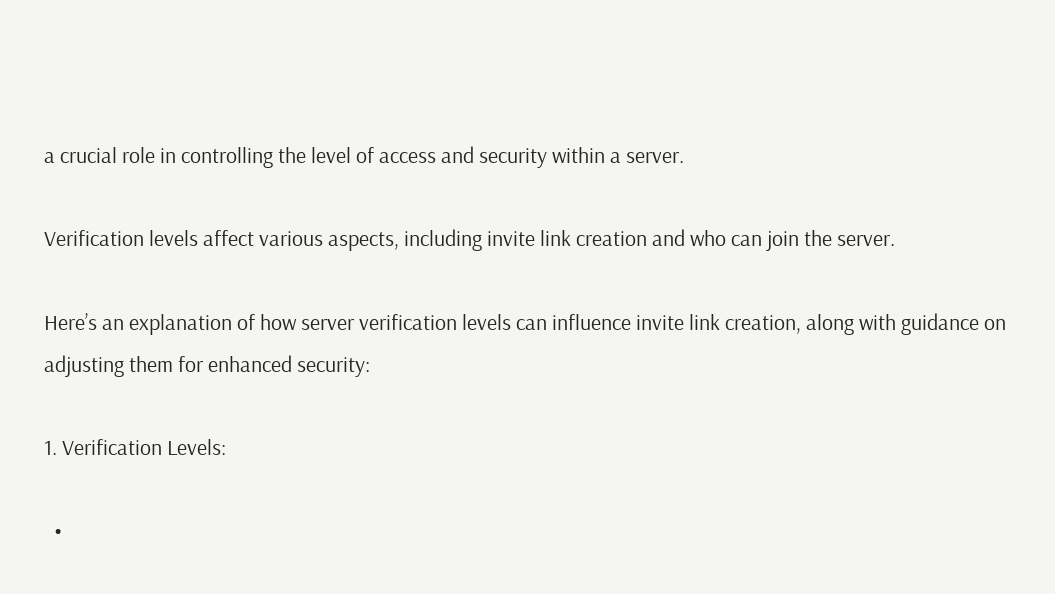a crucial role in controlling the level of access and security within a server.

Verification levels affect various aspects, including invite link creation and who can join the server.

Here’s an explanation of how server verification levels can influence invite link creation, along with guidance on adjusting them for enhanced security:

1. Verification Levels:

  •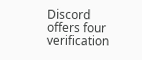Discord offers four verification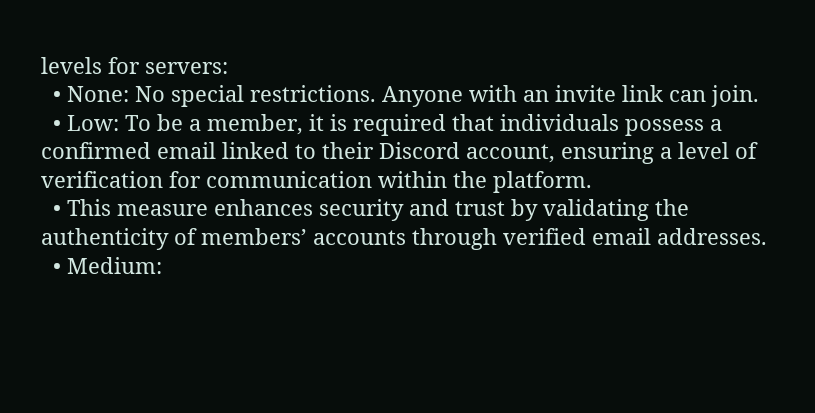levels for servers:
  • None: No special restrictions. Anyone with an invite link can join.
  • Low: To be a member, it is required that individuals possess a confirmed email linked to their Discord account, ensuring a level of verification for communication within the platform.
  • This measure enhances security and trust by validating the authenticity of members’ accounts through verified email addresses.
  • Medium: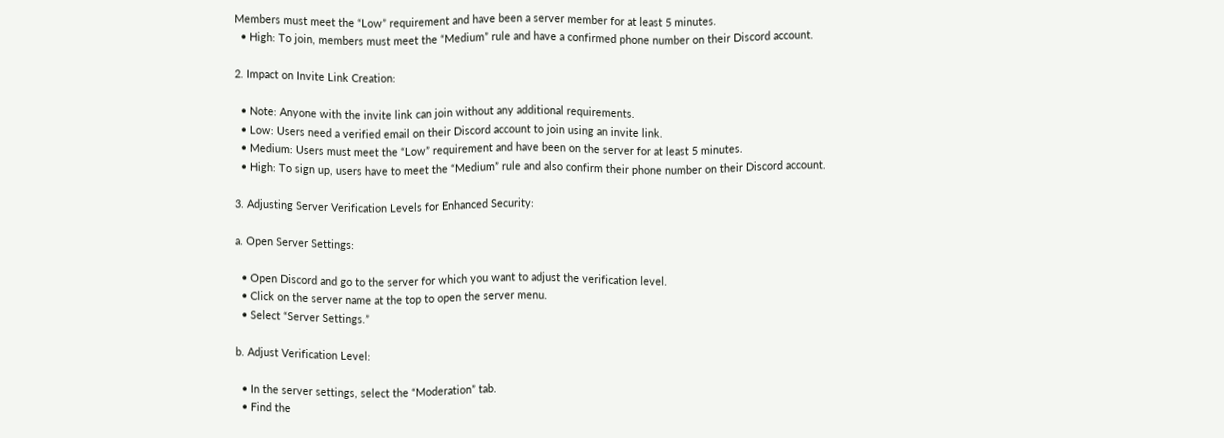Members must meet the “Low” requirement and have been a server member for at least 5 minutes.
  • High: To join, members must meet the “Medium” rule and have a confirmed phone number on their Discord account.

2. Impact on Invite Link Creation:

  • Note: Anyone with the invite link can join without any additional requirements.
  • Low: Users need a verified email on their Discord account to join using an invite link.
  • Medium: Users must meet the “Low” requirement and have been on the server for at least 5 minutes.
  • High: To sign up, users have to meet the “Medium” rule and also confirm their phone number on their Discord account.

3. Adjusting Server Verification Levels for Enhanced Security:

a. Open Server Settings:

  • Open Discord and go to the server for which you want to adjust the verification level.
  • Click on the server name at the top to open the server menu.
  • Select “Server Settings.”

b. Adjust Verification Level:

  • In the server settings, select the “Moderation” tab.
  • Find the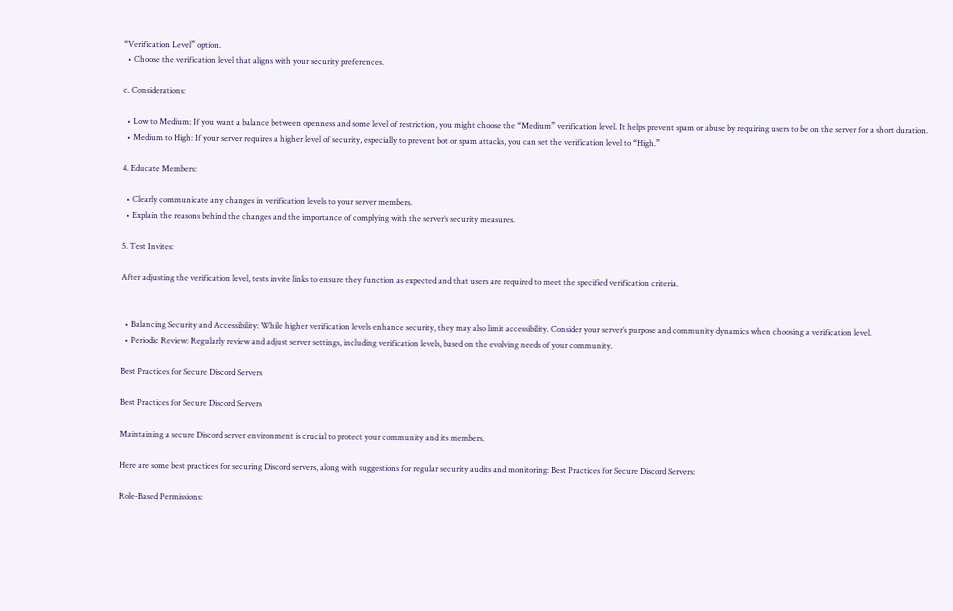“Verification Level” option.
  • Choose the verification level that aligns with your security preferences.

c. Considerations:

  • Low to Medium: If you want a balance between openness and some level of restriction, you might choose the “Medium” verification level. It helps prevent spam or abuse by requiring users to be on the server for a short duration.
  • Medium to High: If your server requires a higher level of security, especially to prevent bot or spam attacks, you can set the verification level to “High.”

4. Educate Members:

  • Clearly communicate any changes in verification levels to your server members.
  • Explain the reasons behind the changes and the importance of complying with the server’s security measures.

5. Test Invites:

After adjusting the verification level, tests invite links to ensure they function as expected and that users are required to meet the specified verification criteria.


  • Balancing Security and Accessibility: While higher verification levels enhance security, they may also limit accessibility. Consider your server’s purpose and community dynamics when choosing a verification level.
  • Periodic Review: Regularly review and adjust server settings, including verification levels, based on the evolving needs of your community.

Best Practices for Secure Discord Servers

Best Practices for Secure Discord Servers

Maintaining a secure Discord server environment is crucial to protect your community and its members.

Here are some best practices for securing Discord servers, along with suggestions for regular security audits and monitoring: Best Practices for Secure Discord Servers:

Role-Based Permissions: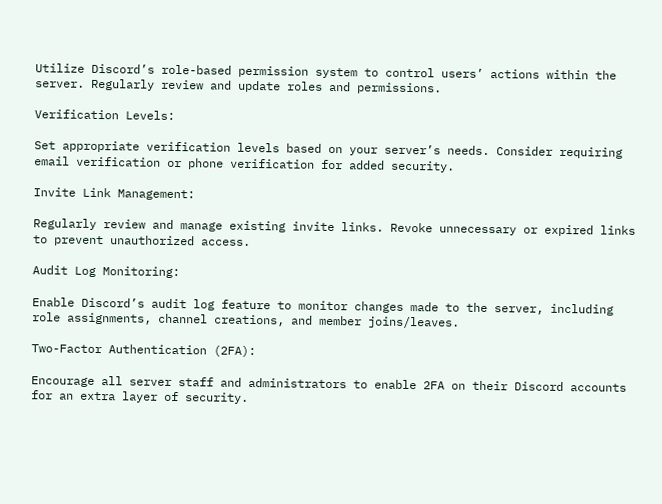Utilize Discord’s role-based permission system to control users’ actions within the server. Regularly review and update roles and permissions.

Verification Levels:

Set appropriate verification levels based on your server’s needs. Consider requiring email verification or phone verification for added security.

Invite Link Management:

Regularly review and manage existing invite links. Revoke unnecessary or expired links to prevent unauthorized access.

Audit Log Monitoring:

Enable Discord’s audit log feature to monitor changes made to the server, including role assignments, channel creations, and member joins/leaves.

Two-Factor Authentication (2FA):

Encourage all server staff and administrators to enable 2FA on their Discord accounts for an extra layer of security.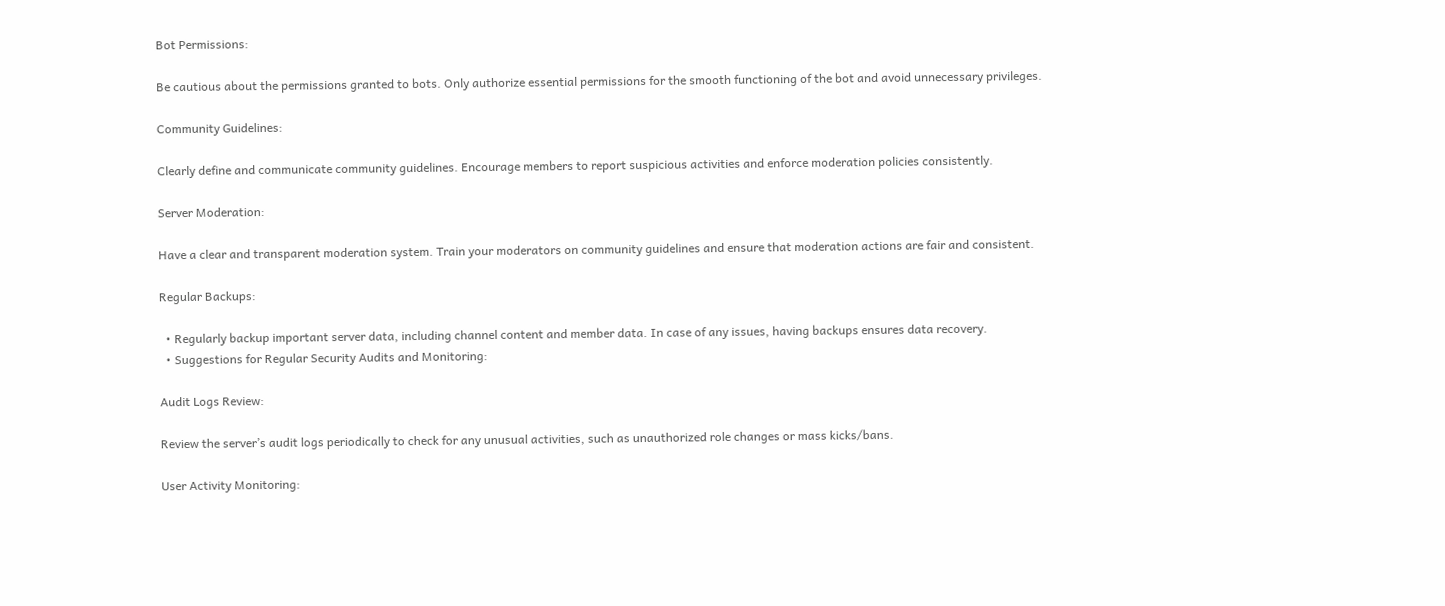Bot Permissions:

Be cautious about the permissions granted to bots. Only authorize essential permissions for the smooth functioning of the bot and avoid unnecessary privileges.

Community Guidelines:

Clearly define and communicate community guidelines. Encourage members to report suspicious activities and enforce moderation policies consistently.

Server Moderation:

Have a clear and transparent moderation system. Train your moderators on community guidelines and ensure that moderation actions are fair and consistent.

Regular Backups:

  • Regularly backup important server data, including channel content and member data. In case of any issues, having backups ensures data recovery.
  • Suggestions for Regular Security Audits and Monitoring:

Audit Logs Review:

Review the server’s audit logs periodically to check for any unusual activities, such as unauthorized role changes or mass kicks/bans.

User Activity Monitoring: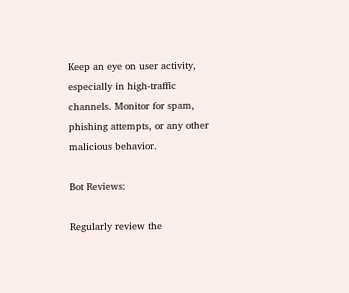Keep an eye on user activity, especially in high-traffic channels. Monitor for spam, phishing attempts, or any other malicious behavior.

Bot Reviews:

Regularly review the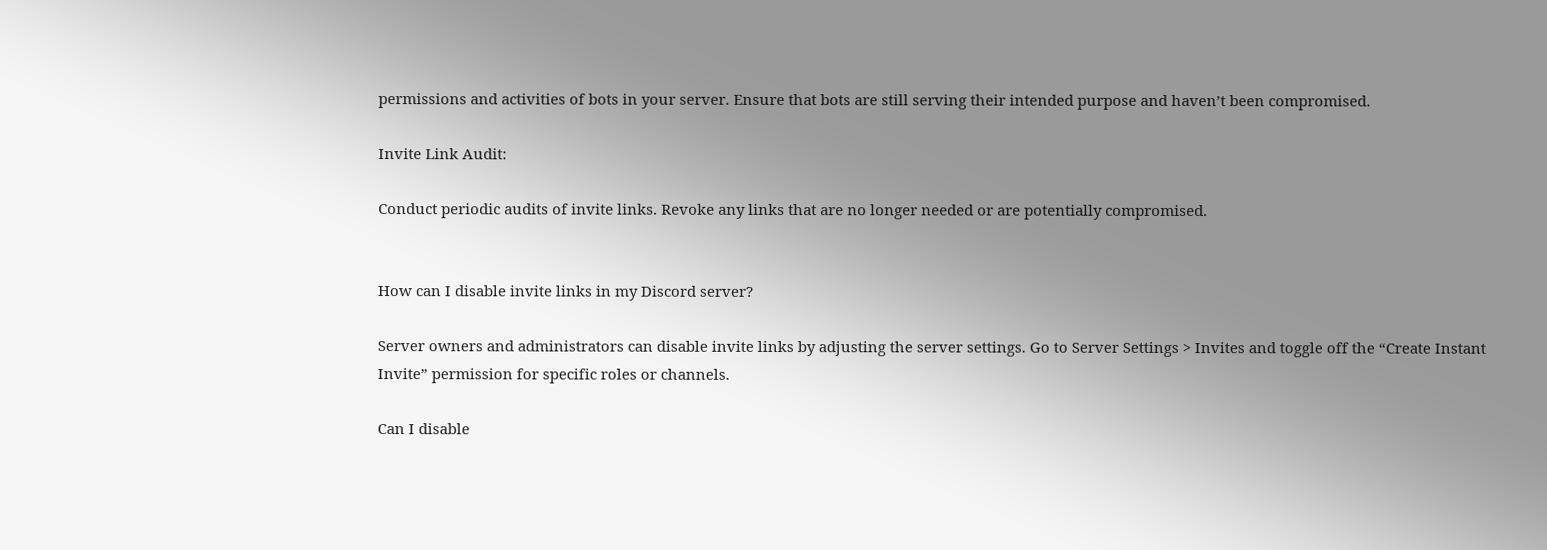permissions and activities of bots in your server. Ensure that bots are still serving their intended purpose and haven’t been compromised.

Invite Link Audit:

Conduct periodic audits of invite links. Revoke any links that are no longer needed or are potentially compromised.


How can I disable invite links in my Discord server?

Server owners and administrators can disable invite links by adjusting the server settings. Go to Server Settings > Invites and toggle off the “Create Instant Invite” permission for specific roles or channels.

Can I disable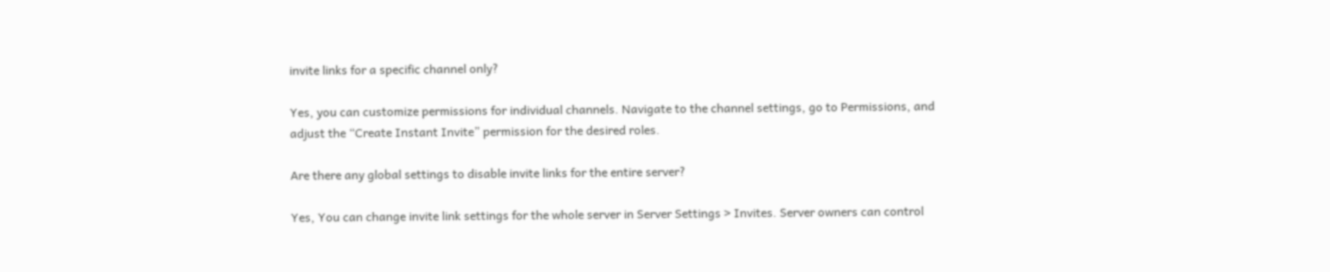invite links for a specific channel only?

Yes, you can customize permissions for individual channels. Navigate to the channel settings, go to Permissions, and adjust the “Create Instant Invite” permission for the desired roles.

Are there any global settings to disable invite links for the entire server?

Yes, You can change invite link settings for the whole server in Server Settings > Invites. Server owners can control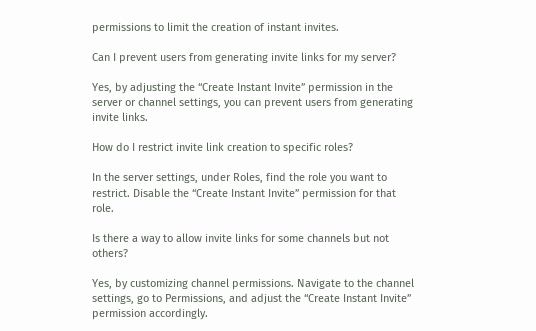permissions to limit the creation of instant invites.

Can I prevent users from generating invite links for my server?

Yes, by adjusting the “Create Instant Invite” permission in the server or channel settings, you can prevent users from generating invite links.

How do I restrict invite link creation to specific roles?

In the server settings, under Roles, find the role you want to restrict. Disable the “Create Instant Invite” permission for that role.

Is there a way to allow invite links for some channels but not others?

Yes, by customizing channel permissions. Navigate to the channel settings, go to Permissions, and adjust the “Create Instant Invite” permission accordingly.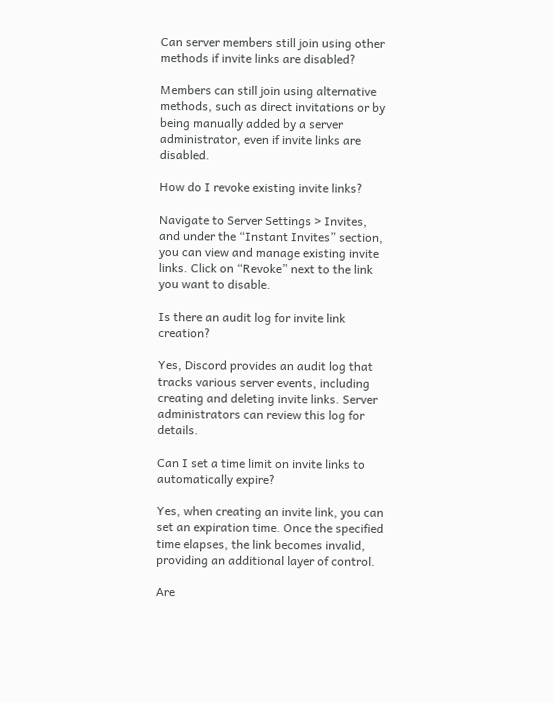Can server members still join using other methods if invite links are disabled?

Members can still join using alternative methods, such as direct invitations or by being manually added by a server administrator, even if invite links are disabled.

How do I revoke existing invite links?

Navigate to Server Settings > Invites, and under the “Instant Invites” section, you can view and manage existing invite links. Click on “Revoke” next to the link you want to disable.

Is there an audit log for invite link creation?

Yes, Discord provides an audit log that tracks various server events, including creating and deleting invite links. Server administrators can review this log for details.

Can I set a time limit on invite links to automatically expire?

Yes, when creating an invite link, you can set an expiration time. Once the specified time elapses, the link becomes invalid, providing an additional layer of control.

Are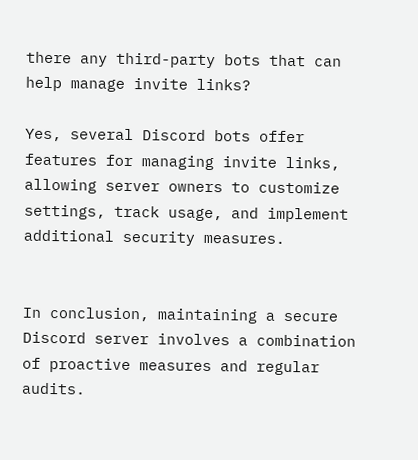there any third-party bots that can help manage invite links?

Yes, several Discord bots offer features for managing invite links, allowing server owners to customize settings, track usage, and implement additional security measures.


In conclusion, maintaining a secure Discord server involves a combination of proactive measures and regular audits.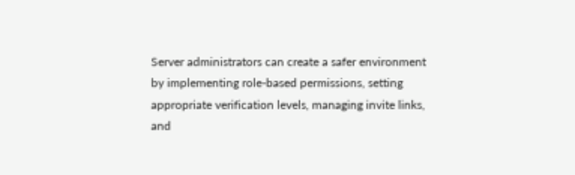Server administrators can create a safer environment by implementing role-based permissions, setting appropriate verification levels, managing invite links, and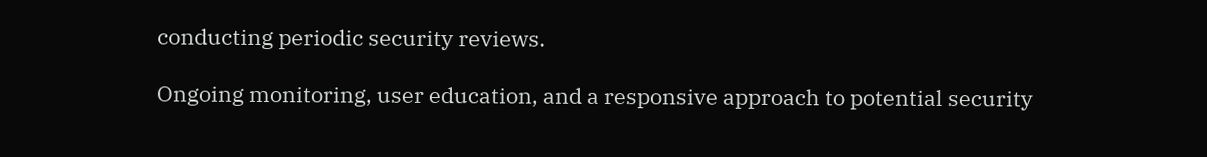conducting periodic security reviews.

Ongoing monitoring, user education, and a responsive approach to potential security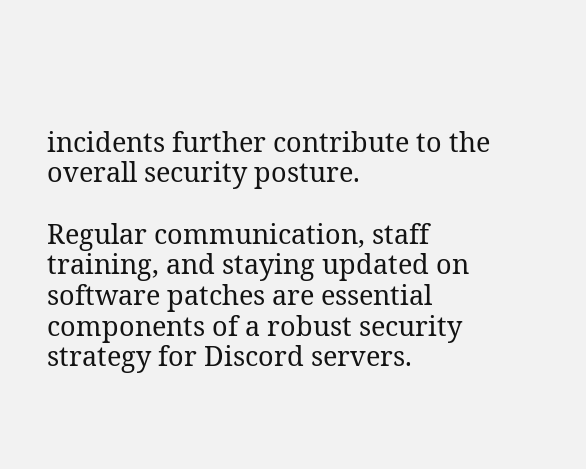incidents further contribute to the overall security posture.

Regular communication, staff training, and staying updated on software patches are essential components of a robust security strategy for Discord servers.